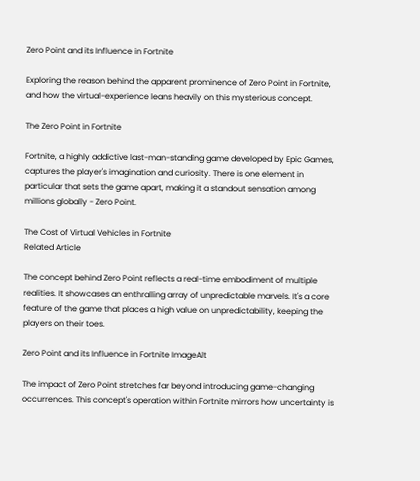Zero Point and its Influence in Fortnite

Exploring the reason behind the apparent prominence of Zero Point in Fortnite, and how the virtual-experience leans heavily on this mysterious concept.

The Zero Point in Fortnite

Fortnite, a highly addictive last-man-standing game developed by Epic Games, captures the player's imagination and curiosity. There is one element in particular that sets the game apart, making it a standout sensation among millions globally - Zero Point.

The Cost of Virtual Vehicles in Fortnite
Related Article

The concept behind Zero Point reflects a real-time embodiment of multiple realities. It showcases an enthralling array of unpredictable marvels. It's a core feature of the game that places a high value on unpredictability, keeping the players on their toes.

Zero Point and its Influence in Fortnite ImageAlt

The impact of Zero Point stretches far beyond introducing game-changing occurrences. This concept's operation within Fortnite mirrors how uncertainty is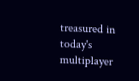treasured in today's multiplayer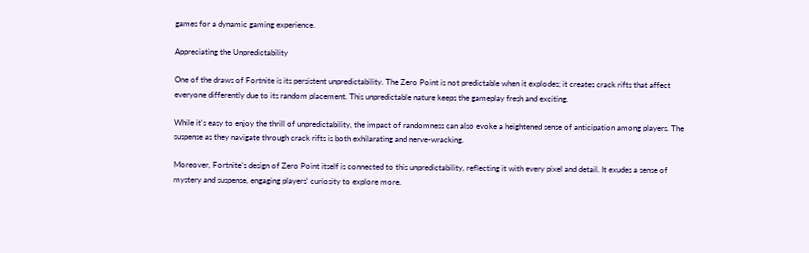games for a dynamic gaming experience.

Appreciating the Unpredictability

One of the draws of Fortnite is its persistent unpredictability. The Zero Point is not predictable when it explodes; it creates crack rifts that affect everyone differently due to its random placement. This unpredictable nature keeps the gameplay fresh and exciting.

While it's easy to enjoy the thrill of unpredictability, the impact of randomness can also evoke a heightened sense of anticipation among players. The suspense as they navigate through crack rifts is both exhilarating and nerve-wracking.

Moreover, Fortnite’s design of Zero Point itself is connected to this unpredictability, reflecting it with every pixel and detail. It exudes a sense of mystery and suspense, engaging players' curiosity to explore more.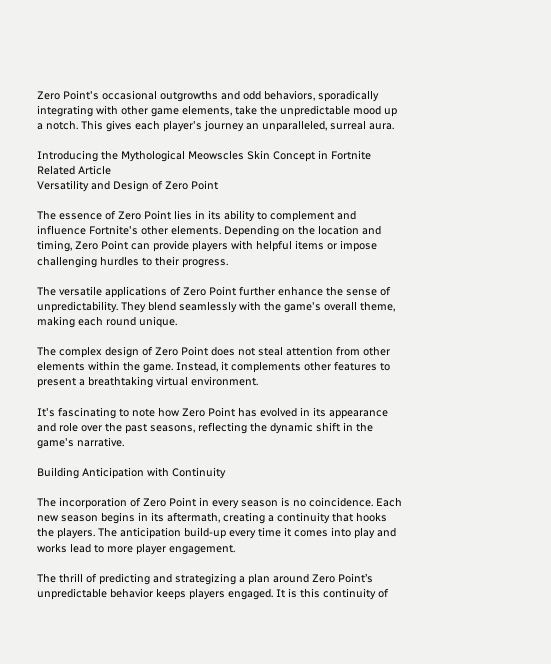Zero Point's occasional outgrowths and odd behaviors, sporadically integrating with other game elements, take the unpredictable mood up a notch. This gives each player's journey an unparalleled, surreal aura.

Introducing the Mythological Meowscles Skin Concept in Fortnite
Related Article
Versatility and Design of Zero Point

The essence of Zero Point lies in its ability to complement and influence Fortnite's other elements. Depending on the location and timing, Zero Point can provide players with helpful items or impose challenging hurdles to their progress.

The versatile applications of Zero Point further enhance the sense of unpredictability. They blend seamlessly with the game's overall theme, making each round unique.

The complex design of Zero Point does not steal attention from other elements within the game. Instead, it complements other features to present a breathtaking virtual environment.

It's fascinating to note how Zero Point has evolved in its appearance and role over the past seasons, reflecting the dynamic shift in the game's narrative.

Building Anticipation with Continuity

The incorporation of Zero Point in every season is no coincidence. Each new season begins in its aftermath, creating a continuity that hooks the players. The anticipation build-up every time it comes into play and works lead to more player engagement.

The thrill of predicting and strategizing a plan around Zero Point’s unpredictable behavior keeps players engaged. It is this continuity of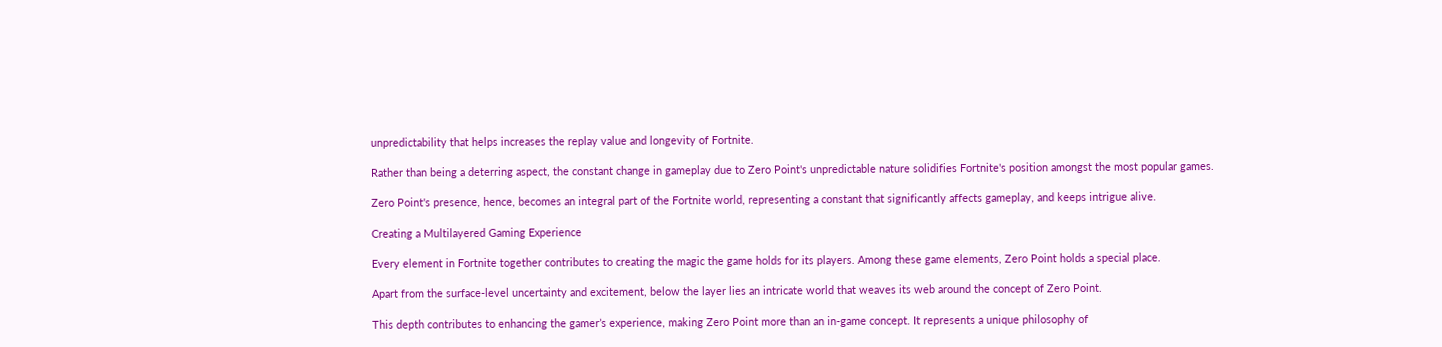unpredictability that helps increases the replay value and longevity of Fortnite.

Rather than being a deterring aspect, the constant change in gameplay due to Zero Point's unpredictable nature solidifies Fortnite's position amongst the most popular games.

Zero Point's presence, hence, becomes an integral part of the Fortnite world, representing a constant that significantly affects gameplay, and keeps intrigue alive.

Creating a Multilayered Gaming Experience

Every element in Fortnite together contributes to creating the magic the game holds for its players. Among these game elements, Zero Point holds a special place.

Apart from the surface-level uncertainty and excitement, below the layer lies an intricate world that weaves its web around the concept of Zero Point.

This depth contributes to enhancing the gamer’s experience, making Zero Point more than an in-game concept. It represents a unique philosophy of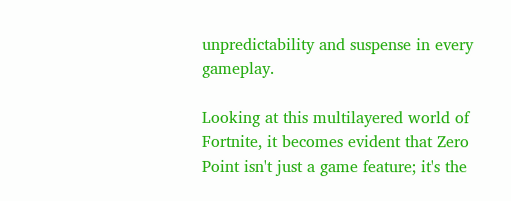unpredictability and suspense in every gameplay.

Looking at this multilayered world of Fortnite, it becomes evident that Zero Point isn't just a game feature; it's the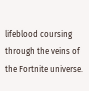lifeblood coursing through the veins of the Fortnite universe.